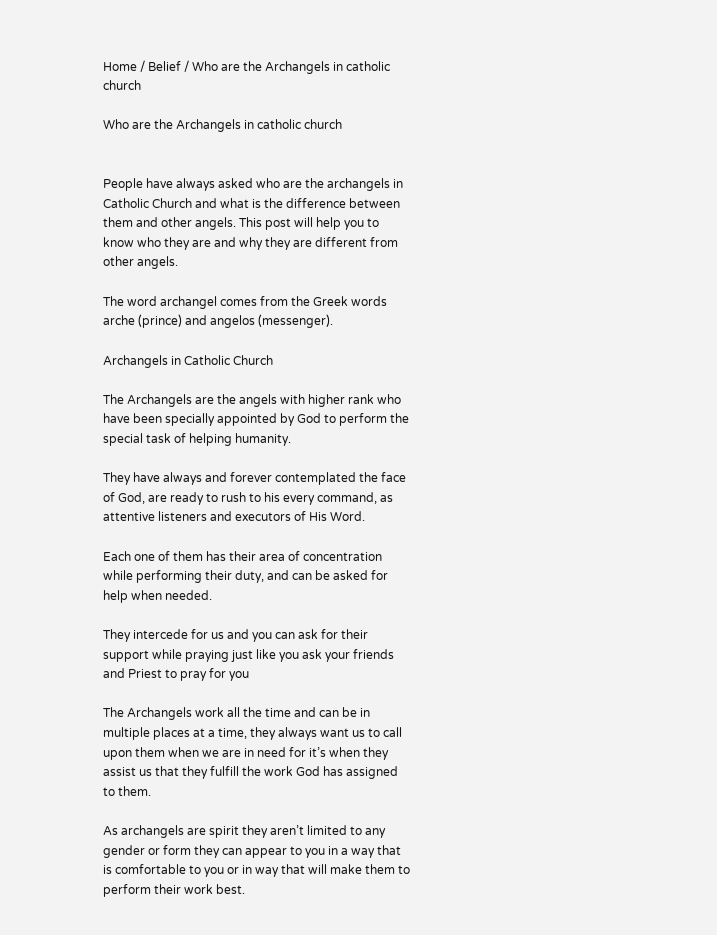Home / Belief / Who are the Archangels in catholic church

Who are the Archangels in catholic church


People have always asked who are the archangels in Catholic Church and what is the difference between them and other angels. This post will help you to know who they are and why they are different from other angels.

The word archangel comes from the Greek words arche (prince) and angelos (messenger).

Archangels in Catholic Church

The Archangels are the angels with higher rank who have been specially appointed by God to perform the special task of helping humanity.

They have always and forever contemplated the face of God, are ready to rush to his every command, as attentive listeners and executors of His Word.

Each one of them has their area of concentration while performing their duty, and can be asked for help when needed.

They intercede for us and you can ask for their support while praying just like you ask your friends and Priest to pray for you

The Archangels work all the time and can be in multiple places at a time, they always want us to call upon them when we are in need for it’s when they assist us that they fulfill the work God has assigned to them.

As archangels are spirit they aren’t limited to any gender or form they can appear to you in a way that is comfortable to you or in way that will make them to perform their work best.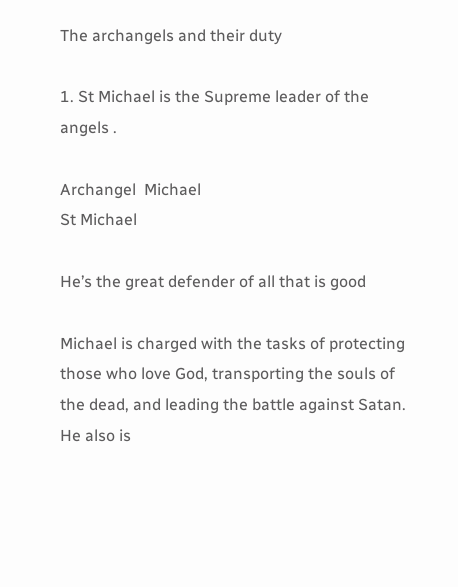The archangels and their duty

1. St Michael is the Supreme leader of the angels .

Archangel  Michael
St Michael

He’s the great defender of all that is good

Michael is charged with the tasks of protecting those who love God, transporting the souls of the dead, and leading the battle against Satan. He also is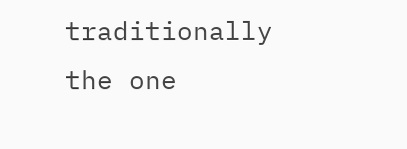traditionally the one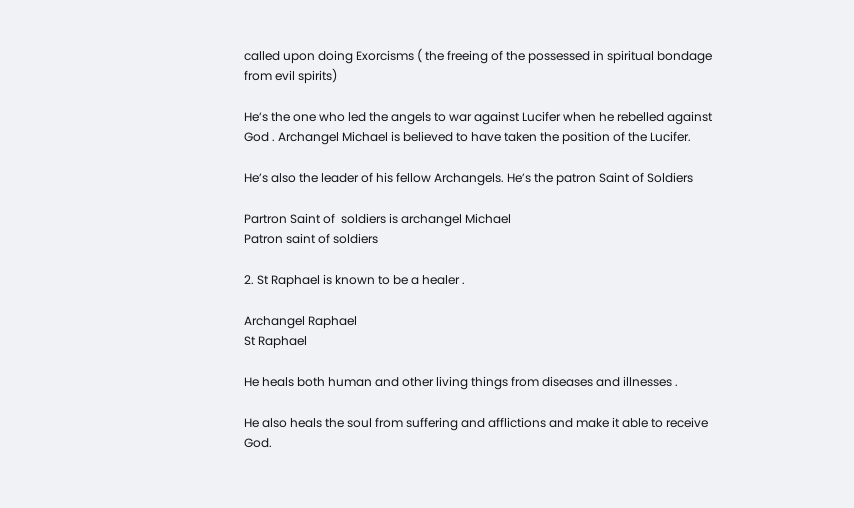called upon doing Exorcisms ( the freeing of the possessed in spiritual bondage from evil spirits)

He’s the one who led the angels to war against Lucifer when he rebelled against God . Archangel Michael is believed to have taken the position of the Lucifer.

He’s also the leader of his fellow Archangels. He’s the patron Saint of Soldiers

Partron Saint of  soldiers is archangel Michael
Patron saint of soldiers

2. St Raphael is known to be a healer .

Archangel Raphael
St Raphael

He heals both human and other living things from diseases and illnesses .

He also heals the soul from suffering and afflictions and make it able to receive God.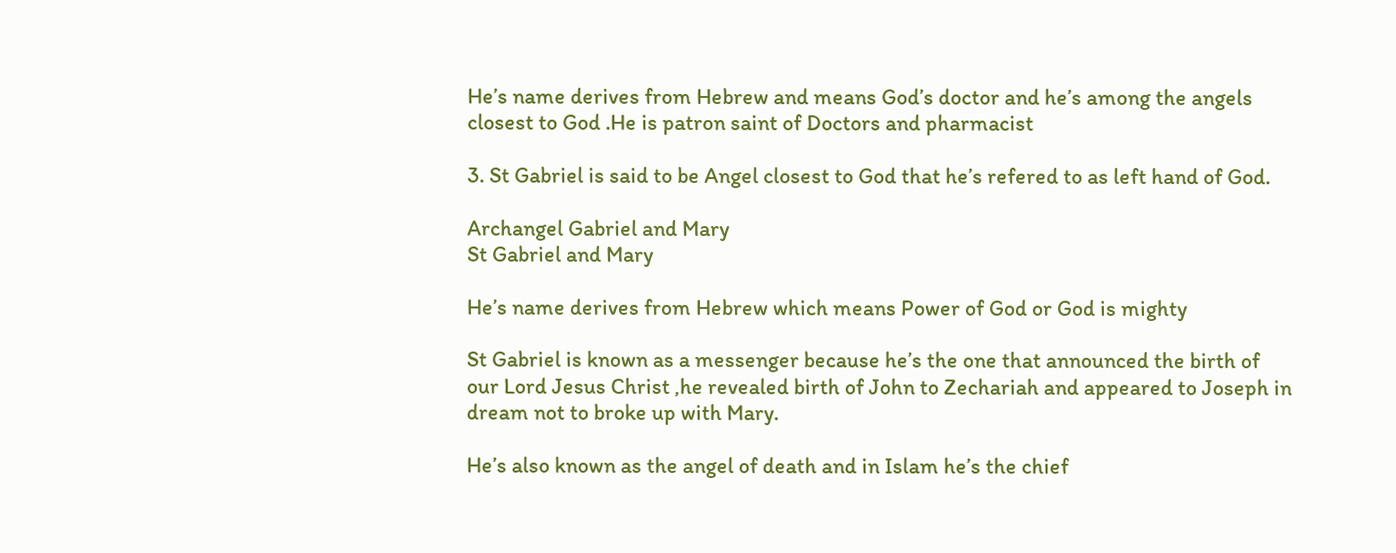He’s name derives from Hebrew and means God’s doctor and he’s among the angels closest to God .He is patron saint of Doctors and pharmacist

3. St Gabriel is said to be Angel closest to God that he’s refered to as left hand of God.

Archangel Gabriel and Mary
St Gabriel and Mary

He’s name derives from Hebrew which means Power of God or God is mighty

St Gabriel is known as a messenger because he’s the one that announced the birth of our Lord Jesus Christ ,he revealed birth of John to Zechariah and appeared to Joseph in dream not to broke up with Mary.

He’s also known as the angel of death and in Islam he’s the chief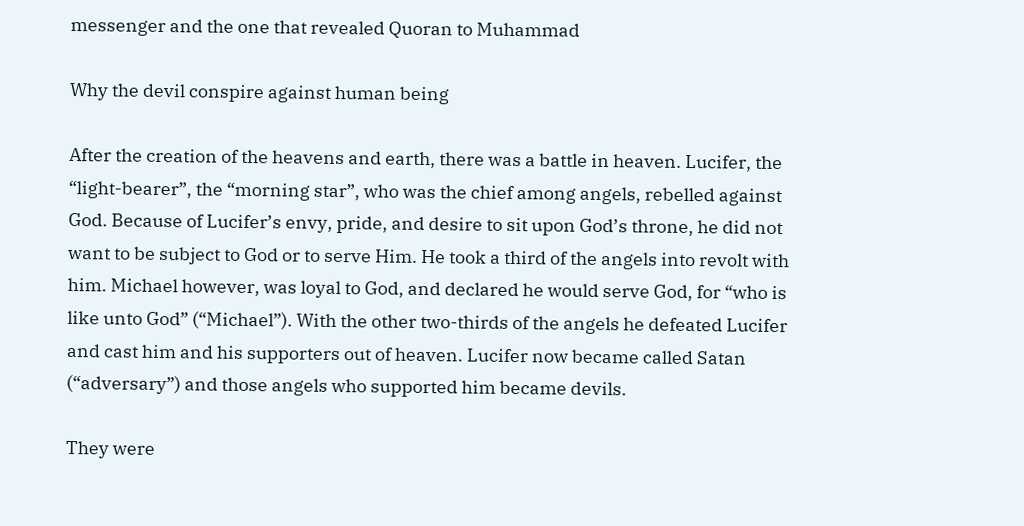messenger and the one that revealed Quoran to Muhammad

Why the devil conspire against human being

After the creation of the heavens and earth, there was a battle in heaven. Lucifer, the “light-bearer”, the “morning star”, who was the chief among angels, rebelled against God. Because of Lucifer’s envy, pride, and desire to sit upon God’s throne, he did not want to be subject to God or to serve Him. He took a third of the angels into revolt with him. Michael however, was loyal to God, and declared he would serve God, for “who is like unto God” (“Michael”). With the other two-thirds of the angels he defeated Lucifer and cast him and his supporters out of heaven. Lucifer now became called Satan (“adversary”) and those angels who supported him became devils.

They were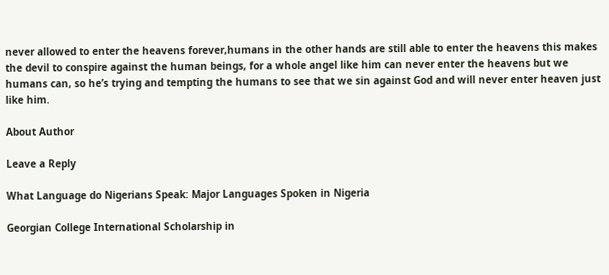never allowed to enter the heavens forever,humans in the other hands are still able to enter the heavens this makes the devil to conspire against the human beings, for a whole angel like him can never enter the heavens but we humans can, so he’s trying and tempting the humans to see that we sin against God and will never enter heaven just like him.

About Author

Leave a Reply

What Language do Nigerians Speak: Major Languages Spoken in Nigeria

Georgian College International Scholarship in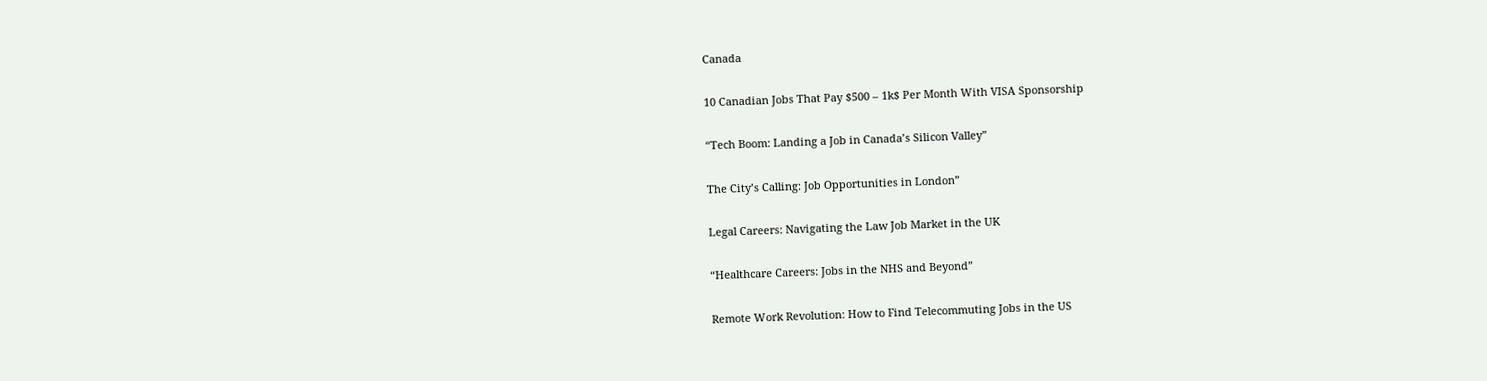Canada

10 Canadian Jobs That Pay $500 – 1k$ Per Month With VISA Sponsorship

“Tech Boom: Landing a Job in Canada’s Silicon Valley”

The City’s Calling: Job Opportunities in London”

Legal Careers: Navigating the Law Job Market in the UK

“Healthcare Careers: Jobs in the NHS and Beyond”

Remote Work Revolution: How to Find Telecommuting Jobs in the US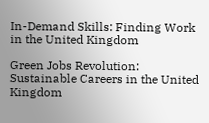In-Demand Skills: Finding Work in the United Kingdom

Green Jobs Revolution: Sustainable Careers in the United Kingdom